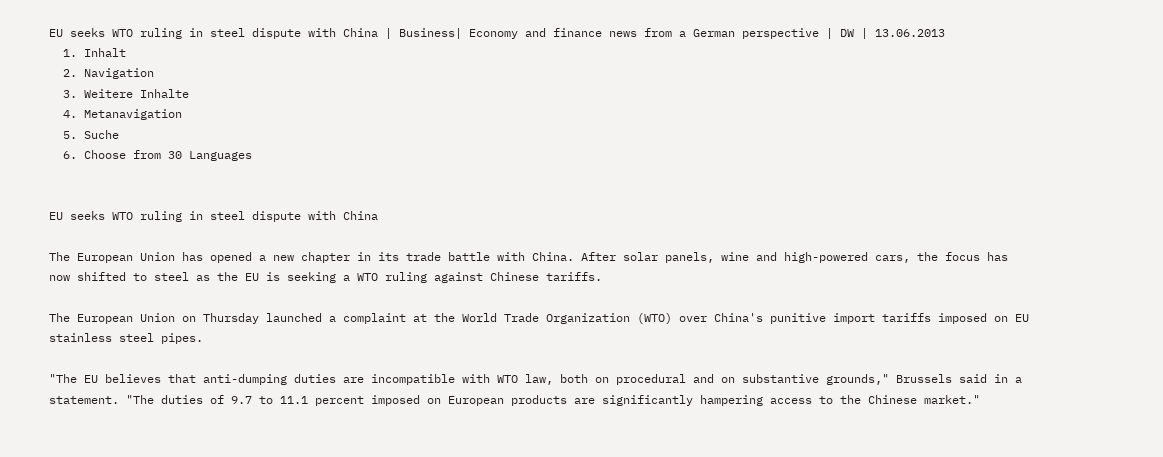EU seeks WTO ruling in steel dispute with China | Business| Economy and finance news from a German perspective | DW | 13.06.2013
  1. Inhalt
  2. Navigation
  3. Weitere Inhalte
  4. Metanavigation
  5. Suche
  6. Choose from 30 Languages


EU seeks WTO ruling in steel dispute with China

The European Union has opened a new chapter in its trade battle with China. After solar panels, wine and high-powered cars, the focus has now shifted to steel as the EU is seeking a WTO ruling against Chinese tariffs.

The European Union on Thursday launched a complaint at the World Trade Organization (WTO) over China's punitive import tariffs imposed on EU stainless steel pipes.

"The EU believes that anti-dumping duties are incompatible with WTO law, both on procedural and on substantive grounds," Brussels said in a statement. "The duties of 9.7 to 11.1 percent imposed on European products are significantly hampering access to the Chinese market."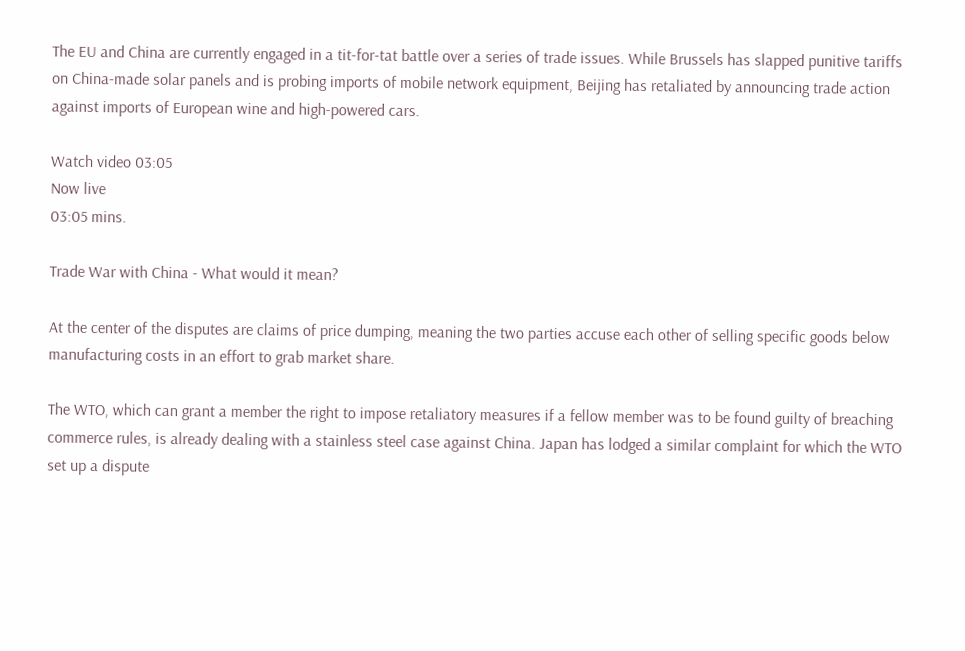The EU and China are currently engaged in a tit-for-tat battle over a series of trade issues. While Brussels has slapped punitive tariffs on China-made solar panels and is probing imports of mobile network equipment, Beijing has retaliated by announcing trade action against imports of European wine and high-powered cars.

Watch video 03:05
Now live
03:05 mins.

Trade War with China - What would it mean?

At the center of the disputes are claims of price dumping, meaning the two parties accuse each other of selling specific goods below manufacturing costs in an effort to grab market share.

The WTO, which can grant a member the right to impose retaliatory measures if a fellow member was to be found guilty of breaching commerce rules, is already dealing with a stainless steel case against China. Japan has lodged a similar complaint for which the WTO set up a dispute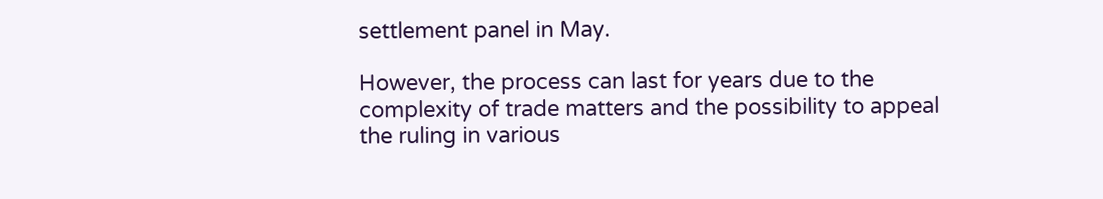settlement panel in May.

However, the process can last for years due to the complexity of trade matters and the possibility to appeal the ruling in various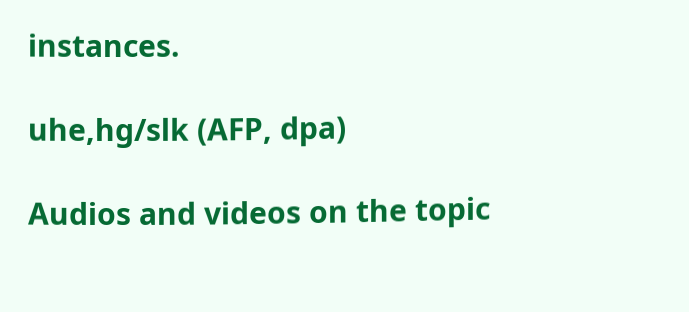instances.

uhe,hg/slk (AFP, dpa)

Audios and videos on the topic